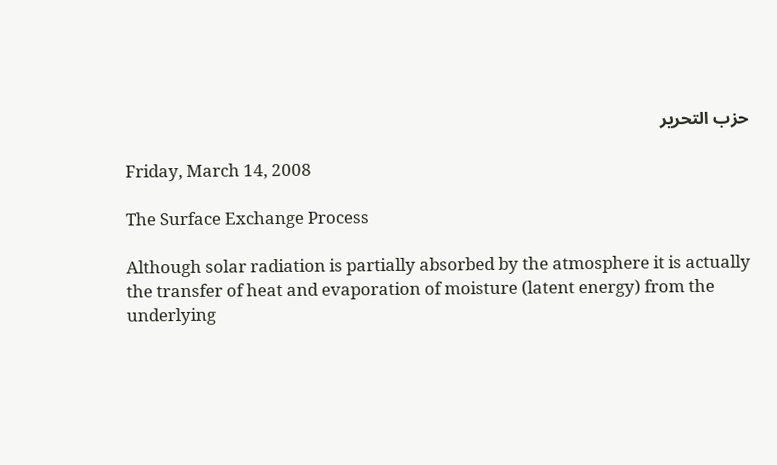حزب التحرير

Friday, March 14, 2008

The Surface Exchange Process

Although solar radiation is partially absorbed by the atmosphere it is actually the transfer of heat and evaporation of moisture (latent energy) from the underlying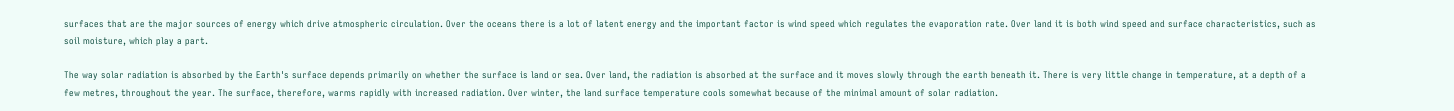surfaces that are the major sources of energy which drive atmospheric circulation. Over the oceans there is a lot of latent energy and the important factor is wind speed which regulates the evaporation rate. Over land it is both wind speed and surface characteristics, such as soil moisture, which play a part.

The way solar radiation is absorbed by the Earth's surface depends primarily on whether the surface is land or sea. Over land, the radiation is absorbed at the surface and it moves slowly through the earth beneath it. There is very little change in temperature, at a depth of a few metres, throughout the year. The surface, therefore, warms rapidly with increased radiation. Over winter, the land surface temperature cools somewhat because of the minimal amount of solar radiation.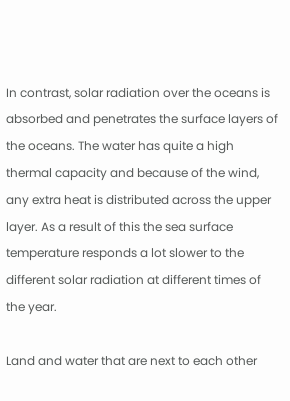In contrast, solar radiation over the oceans is absorbed and penetrates the surface layers of the oceans. The water has quite a high thermal capacity and because of the wind, any extra heat is distributed across the upper layer. As a result of this the sea surface temperature responds a lot slower to the different solar radiation at different times of the year.

Land and water that are next to each other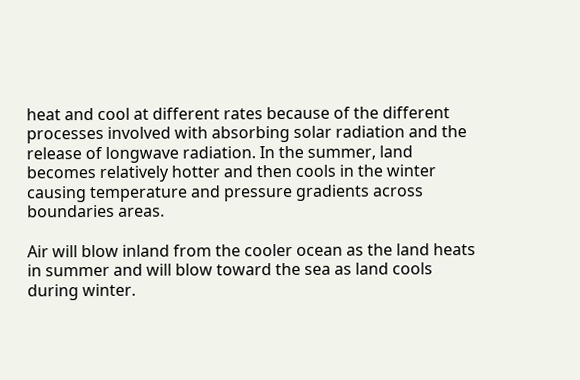heat and cool at different rates because of the different processes involved with absorbing solar radiation and the release of longwave radiation. In the summer, land becomes relatively hotter and then cools in the winter causing temperature and pressure gradients across boundaries areas.

Air will blow inland from the cooler ocean as the land heats in summer and will blow toward the sea as land cools during winter.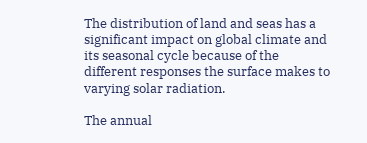The distribution of land and seas has a significant impact on global climate and its seasonal cycle because of the different responses the surface makes to varying solar radiation.

The annual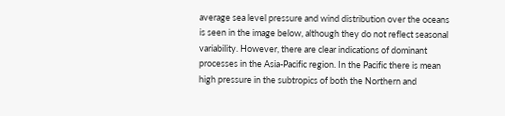average sea level pressure and wind distribution over the oceans is seen in the image below, although they do not reflect seasonal variability. However, there are clear indications of dominant processes in the Asia-Pacific region. In the Pacific there is mean high pressure in the subtropics of both the Northern and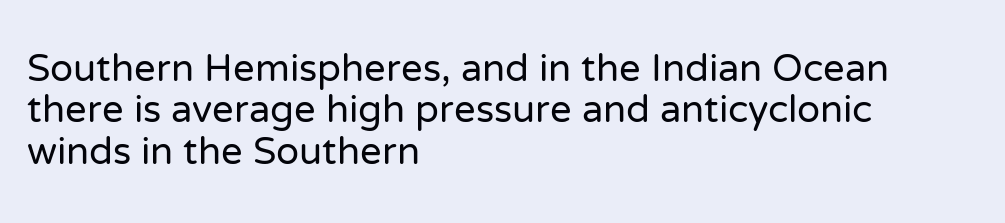Southern Hemispheres, and in the Indian Ocean there is average high pressure and anticyclonic winds in the Southern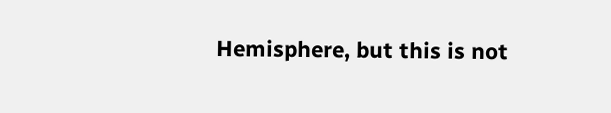Hemisphere, but this is not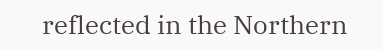reflected in the Northern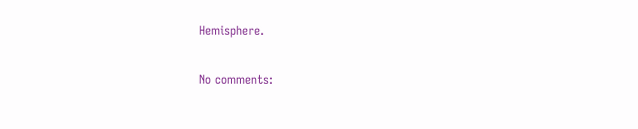Hemisphere.

No comments: